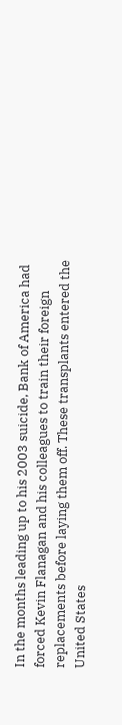In the months leading up to his 2003 suicide, Bank of America had forced Kevin Flanagan and his colleagues to train their foreign replacements before laying them off. These transplants entered the United States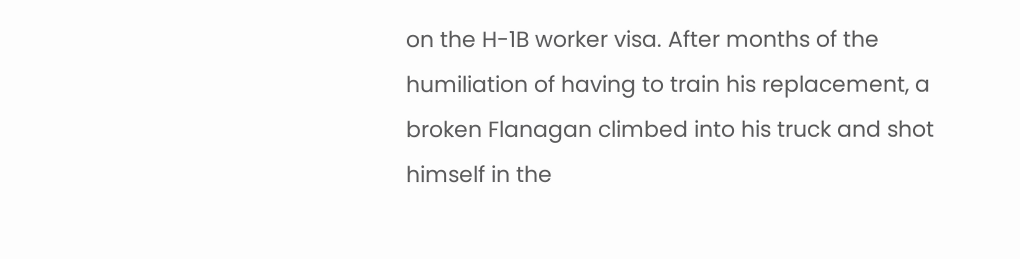on the H-1B worker visa. After months of the humiliation of having to train his replacement, a broken Flanagan climbed into his truck and shot himself in the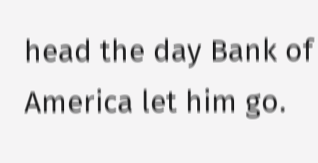head the day Bank of America let him go.